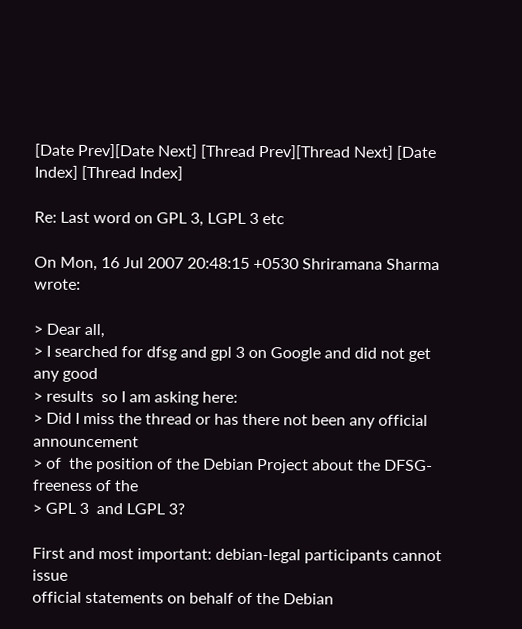[Date Prev][Date Next] [Thread Prev][Thread Next] [Date Index] [Thread Index]

Re: Last word on GPL 3, LGPL 3 etc

On Mon, 16 Jul 2007 20:48:15 +0530 Shriramana Sharma wrote:

> Dear all,
> I searched for dfsg and gpl 3 on Google and did not get any good
> results  so I am asking here:
> Did I miss the thread or has there not been any official announcement
> of  the position of the Debian Project about the DFSG-freeness of the
> GPL 3  and LGPL 3?

First and most important: debian-legal participants cannot issue
official statements on behalf of the Debian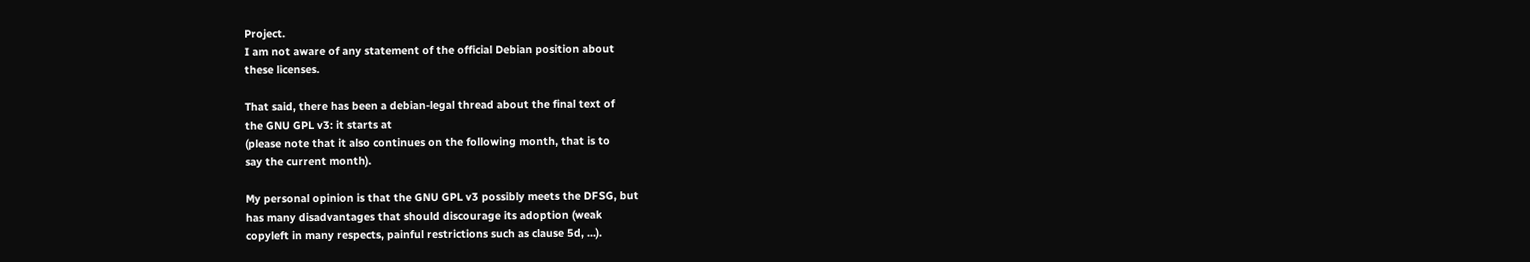Project.
I am not aware of any statement of the official Debian position about
these licenses.

That said, there has been a debian-legal thread about the final text of
the GNU GPL v3: it starts at
(please note that it also continues on the following month, that is to
say the current month).

My personal opinion is that the GNU GPL v3 possibly meets the DFSG, but
has many disadvantages that should discourage its adoption (weak
copyleft in many respects, painful restrictions such as clause 5d, ...).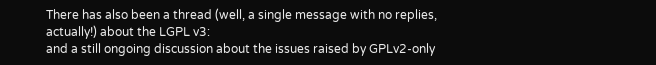There has also been a thread (well, a single message with no replies,
actually!) about the LGPL v3:
and a still ongoing discussion about the issues raised by GPLv2-only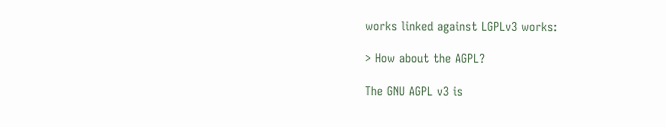works linked against LGPLv3 works:

> How about the AGPL?

The GNU AGPL v3 is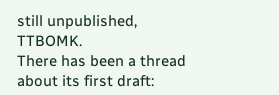still unpublished, TTBOMK.
There has been a thread about its first draft: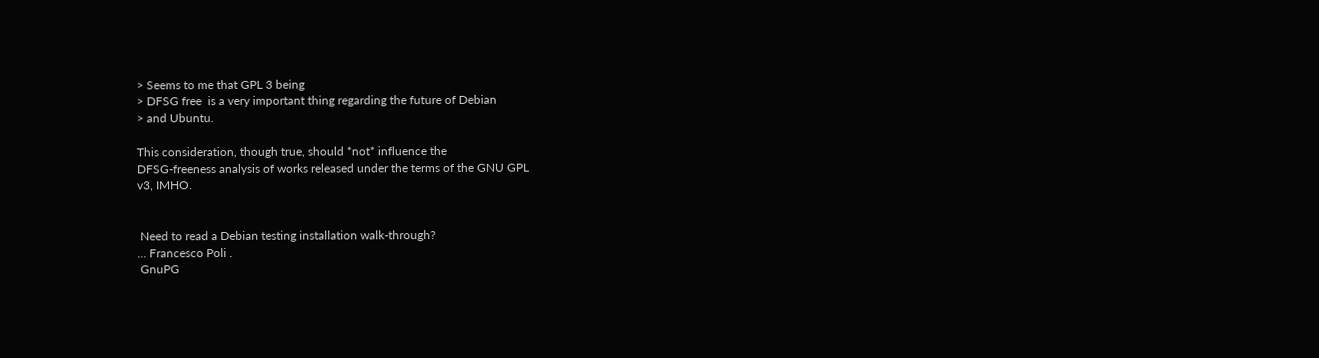> Seems to me that GPL 3 being
> DFSG free  is a very important thing regarding the future of Debian
> and Ubuntu.

This consideration, though true, should *not* influence the
DFSG-freeness analysis of works released under the terms of the GNU GPL
v3, IMHO.


 Need to read a Debian testing installation walk-through?
... Francesco Poli .
 GnuPG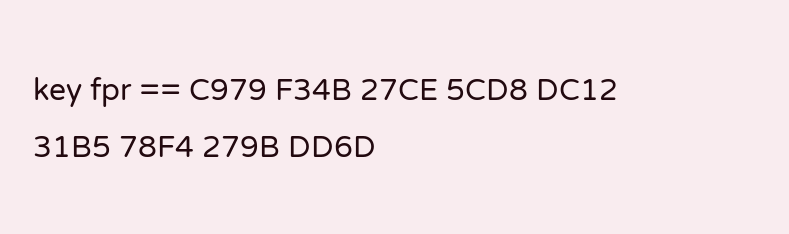key fpr == C979 F34B 27CE 5CD8 DC12  31B5 78F4 279B DD6D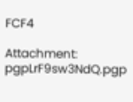FCF4

Attachment: pgpLrF9sw3NdQ.pgp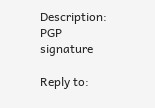Description: PGP signature

Reply to: